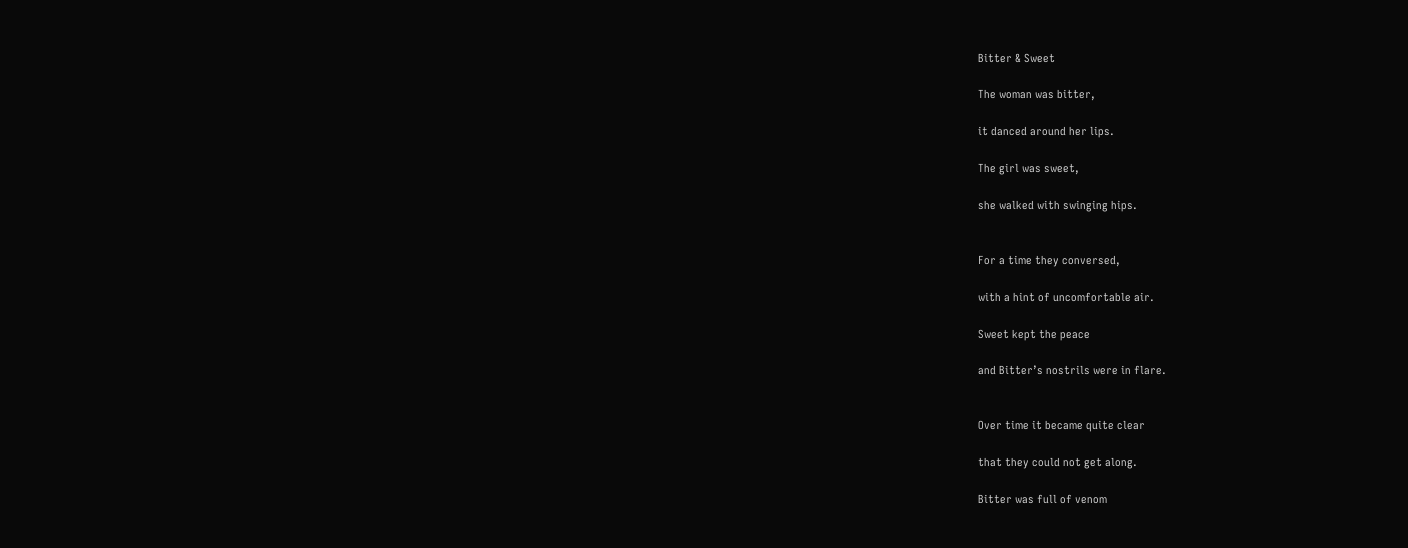Bitter & Sweet

The woman was bitter,

it danced around her lips.

The girl was sweet,

she walked with swinging hips.


For a time they conversed,

with a hint of uncomfortable air.

Sweet kept the peace

and Bitter’s nostrils were in flare.


Over time it became quite clear

that they could not get along.

Bitter was full of venom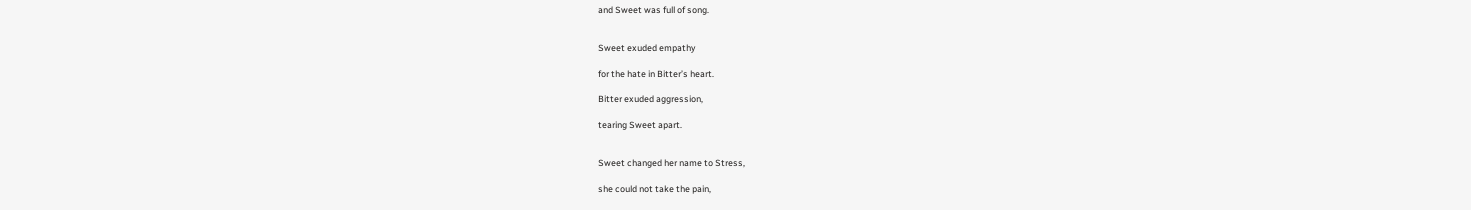and Sweet was full of song.


Sweet exuded empathy

for the hate in Bitter’s heart.

Bitter exuded aggression,

tearing Sweet apart.


Sweet changed her name to Stress,

she could not take the pain,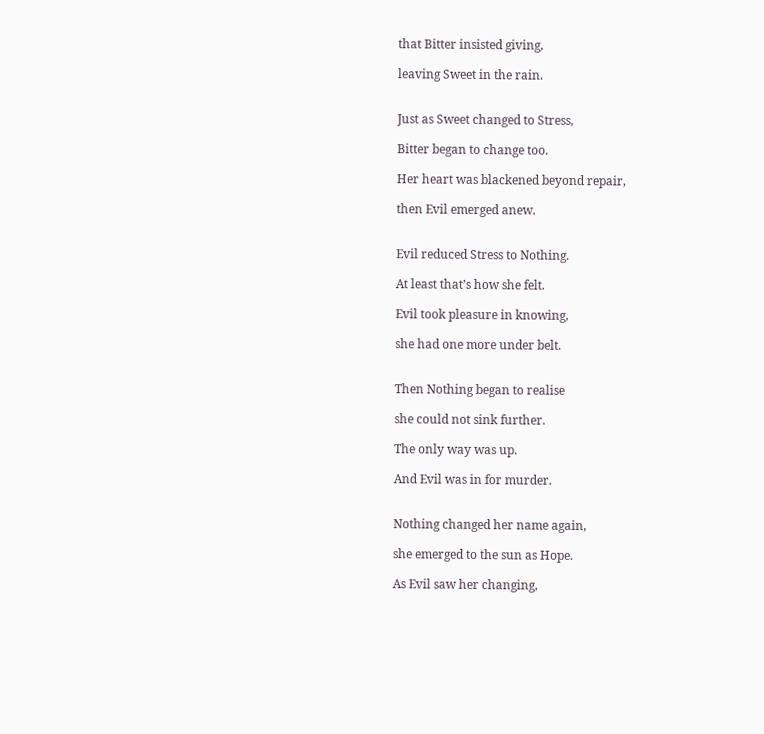that Bitter insisted giving,

leaving Sweet in the rain.


Just as Sweet changed to Stress,

Bitter began to change too.

Her heart was blackened beyond repair,

then Evil emerged anew.


Evil reduced Stress to Nothing.

At least that’s how she felt.

Evil took pleasure in knowing,

she had one more under belt.


Then Nothing began to realise

she could not sink further.

The only way was up.

And Evil was in for murder.


Nothing changed her name again,

she emerged to the sun as Hope.

As Evil saw her changing,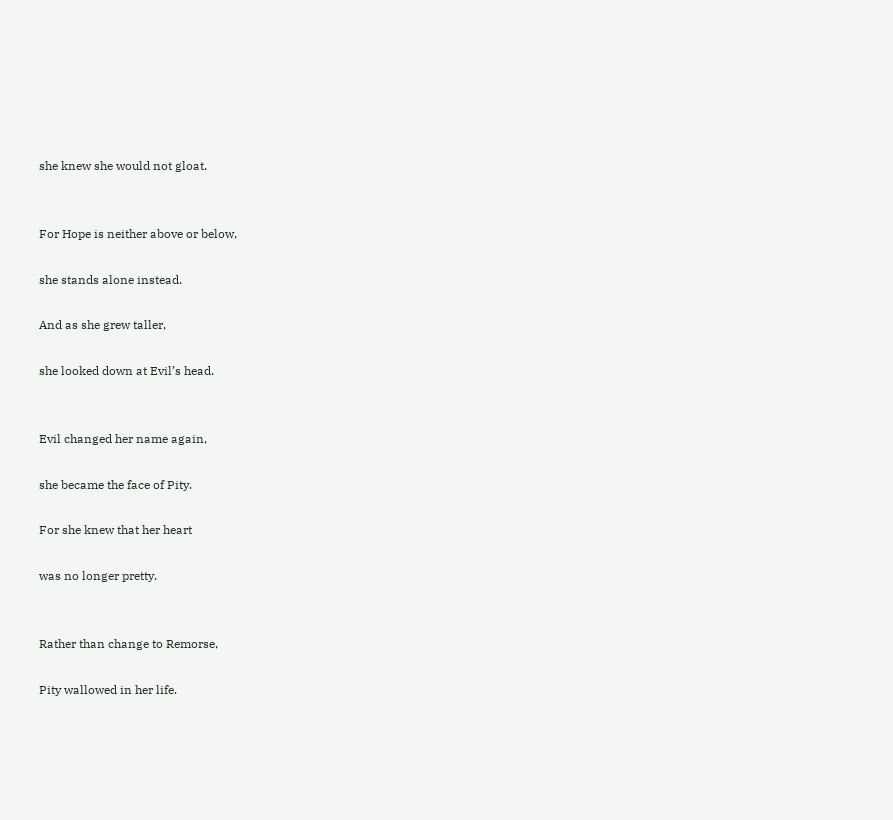she knew she would not gloat.


For Hope is neither above or below,

she stands alone instead.

And as she grew taller,

she looked down at Evil’s head.


Evil changed her name again,

she became the face of Pity.

For she knew that her heart

was no longer pretty.


Rather than change to Remorse,

Pity wallowed in her life.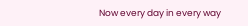Now every day in every way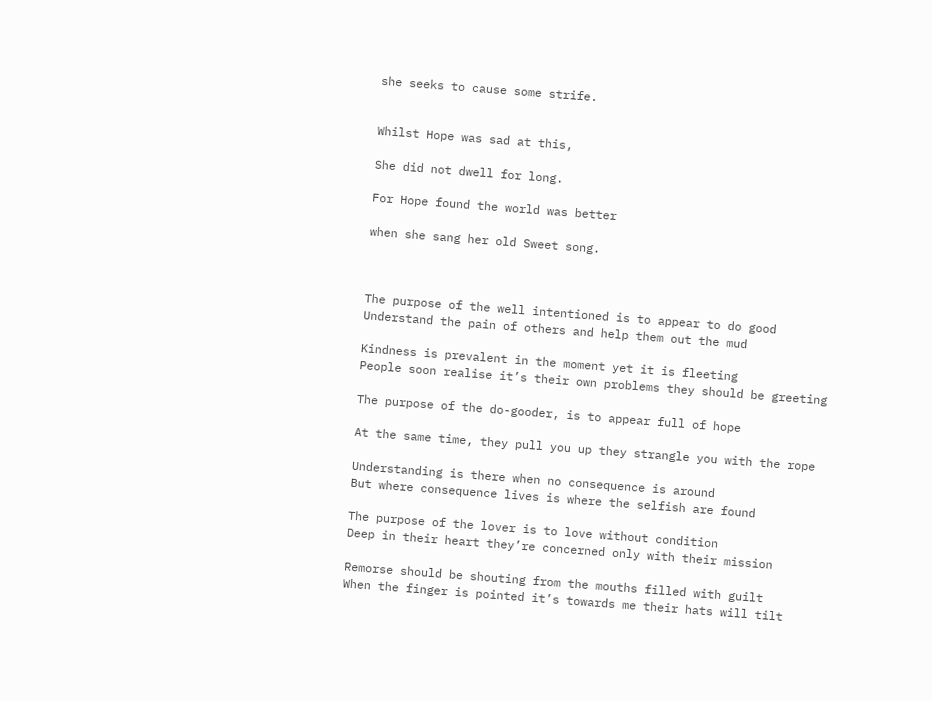she seeks to cause some strife.


Whilst Hope was sad at this,

She did not dwell for long.

For Hope found the world was better

when she sang her old Sweet song.



The purpose of the well intentioned is to appear to do good
Understand the pain of others and help them out the mud

Kindness is prevalent in the moment yet it is fleeting
People soon realise it’s their own problems they should be greeting

The purpose of the do-gooder, is to appear full of hope

At the same time, they pull you up they strangle you with the rope

Understanding is there when no consequence is around
But where consequence lives is where the selfish are found

The purpose of the lover is to love without condition
Deep in their heart they’re concerned only with their mission

Remorse should be shouting from the mouths filled with guilt
When the finger is pointed it’s towards me their hats will tilt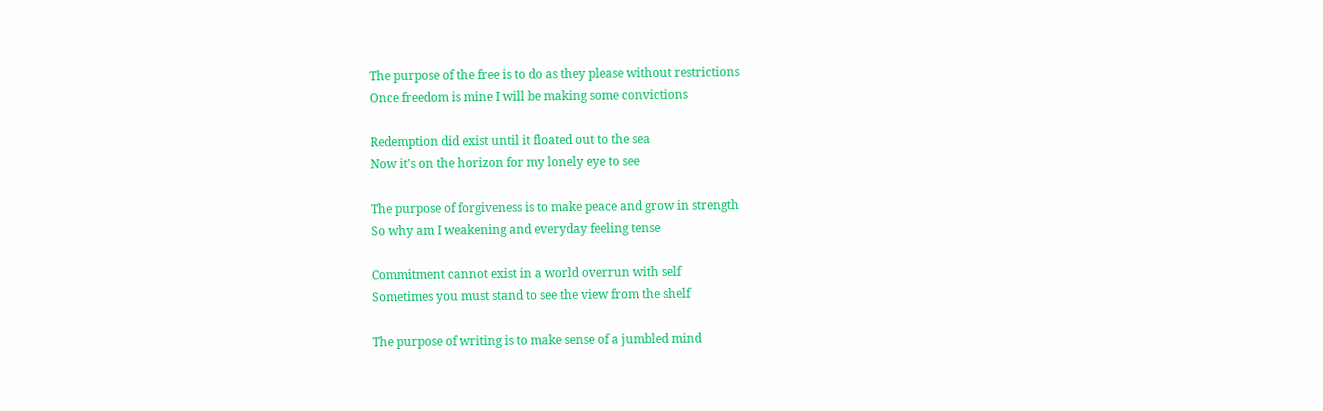The purpose of the free is to do as they please without restrictions
Once freedom is mine I will be making some convictions

Redemption did exist until it floated out to the sea
Now it’s on the horizon for my lonely eye to see

The purpose of forgiveness is to make peace and grow in strength
So why am I weakening and everyday feeling tense

Commitment cannot exist in a world overrun with self
Sometimes you must stand to see the view from the shelf

The purpose of writing is to make sense of a jumbled mind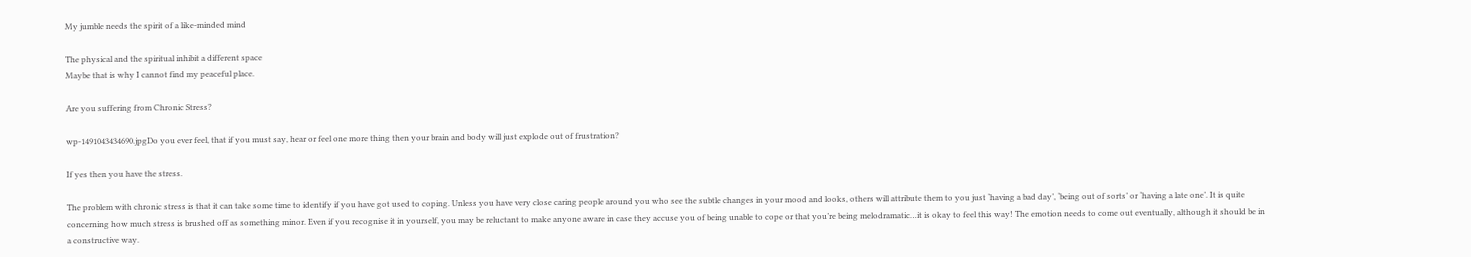My jumble needs the spirit of a like-minded mind

The physical and the spiritual inhibit a different space
Maybe that is why I cannot find my peaceful place.

Are you suffering from Chronic Stress?

wp-1491043434690.jpgDo you ever feel, that if you must say, hear or feel one more thing then your brain and body will just explode out of frustration?

If yes then you have the stress.

The problem with chronic stress is that it can take some time to identify if you have got used to coping. Unless you have very close caring people around you who see the subtle changes in your mood and looks, others will attribute them to you just ‘having a bad day’, ‘being out of sorts’ or ‘having a late one’. It is quite concerning how much stress is brushed off as something minor. Even if you recognise it in yourself, you may be reluctant to make anyone aware in case they accuse you of being unable to cope or that you’re being melodramatic…it is okay to feel this way! The emotion needs to come out eventually, although it should be in a constructive way.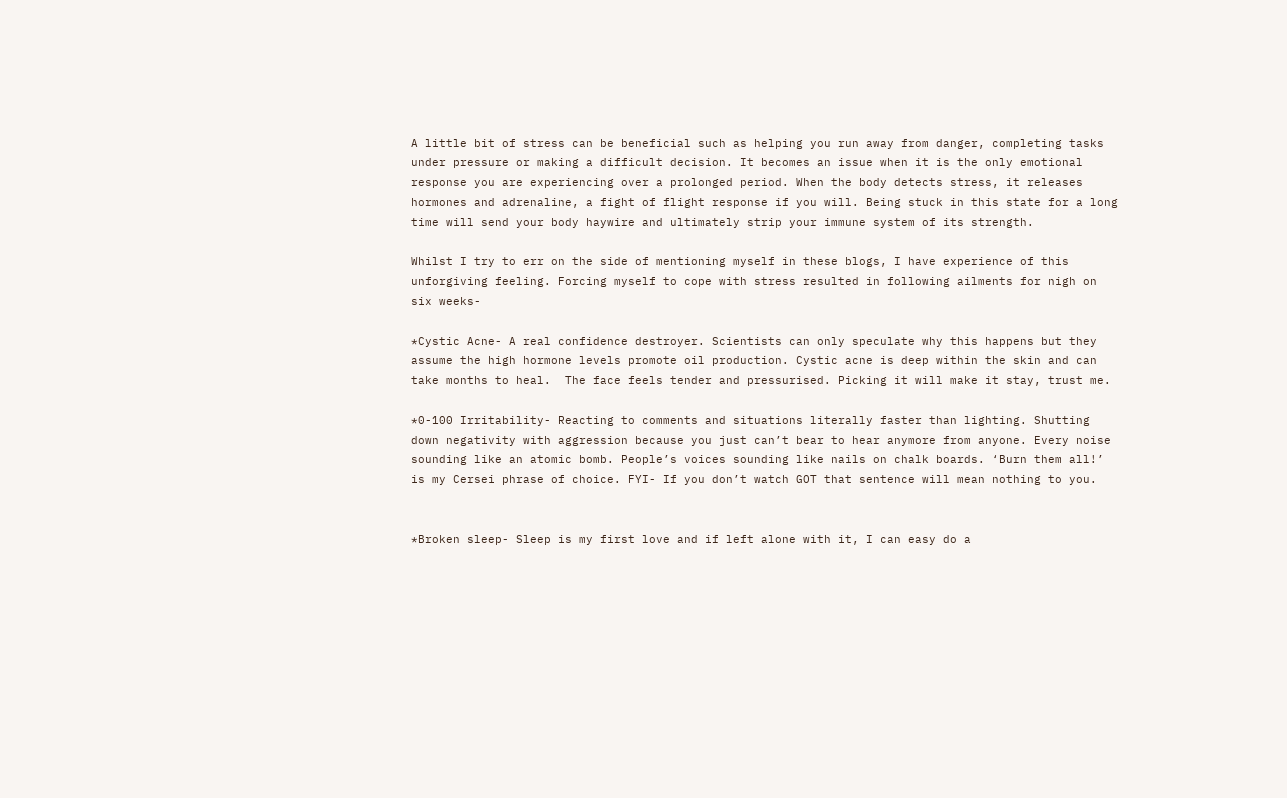A little bit of stress can be beneficial such as helping you run away from danger, completing tasks under pressure or making a difficult decision. It becomes an issue when it is the only emotional response you are experiencing over a prolonged period. When the body detects stress, it releases hormones and adrenaline, a fight of flight response if you will. Being stuck in this state for a long time will send your body haywire and ultimately strip your immune system of its strength.

Whilst I try to err on the side of mentioning myself in these blogs, I have experience of this unforgiving feeling. Forcing myself to cope with stress resulted in following ailments for nigh on six weeks-

*Cystic Acne- A real confidence destroyer. Scientists can only speculate why this happens but they assume the high hormone levels promote oil production. Cystic acne is deep within the skin and can take months to heal.  The face feels tender and pressurised. Picking it will make it stay, trust me.

*0-100 Irritability- Reacting to comments and situations literally faster than lighting. Shutting down negativity with aggression because you just can’t bear to hear anymore from anyone. Every noise sounding like an atomic bomb. People’s voices sounding like nails on chalk boards. ‘Burn them all!’ is my Cersei phrase of choice. FYI- If you don’t watch GOT that sentence will mean nothing to you.


*Broken sleep- Sleep is my first love and if left alone with it, I can easy do a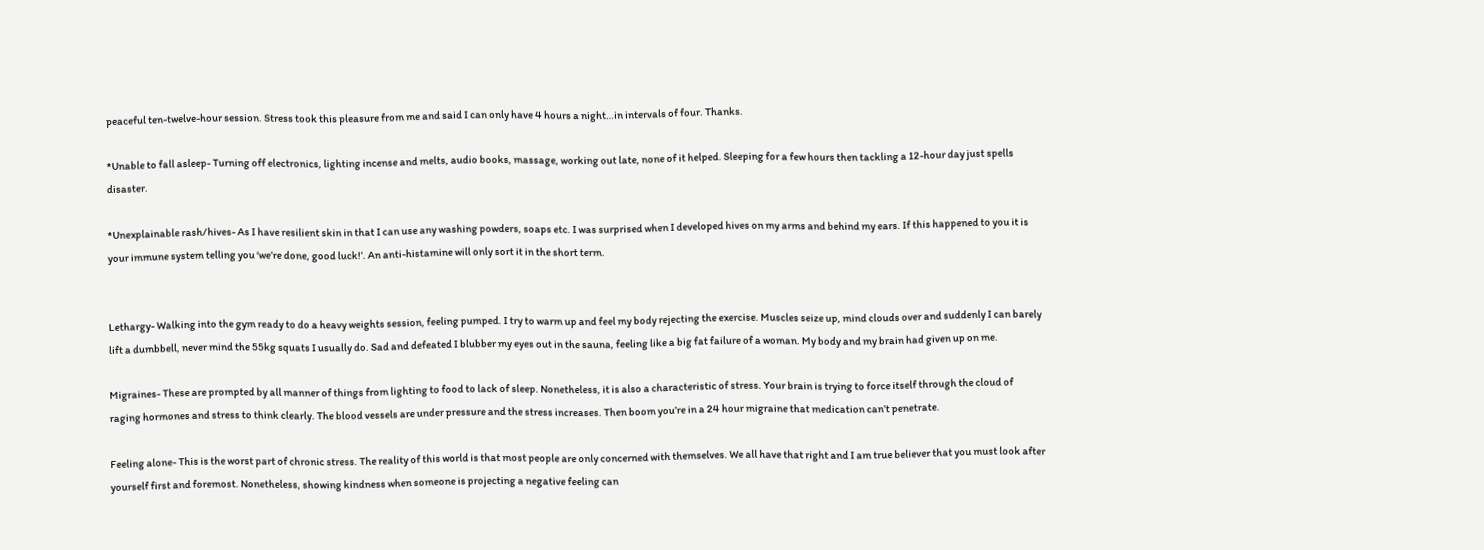peaceful ten-twelve-hour session. Stress took this pleasure from me and said I can only have 4 hours a night…in intervals of four. Thanks.

*Unable to fall asleep- Turning off electronics, lighting incense and melts, audio books, massage, working out late, none of it helped. Sleeping for a few hours then tackling a 12-hour day just spells disaster.

*Unexplainable rash/hives- As I have resilient skin in that I can use any washing powders, soaps etc. I was surprised when I developed hives on my arms and behind my ears. If this happened to you it is your immune system telling you ‘we’re done, good luck!’. An anti-histamine will only sort it in the short term.


Lethargy- Walking into the gym ready to do a heavy weights session, feeling pumped. I try to warm up and feel my body rejecting the exercise. Muscles seize up, mind clouds over and suddenly I can barely lift a dumbbell, never mind the 55kg squats I usually do. Sad and defeated I blubber my eyes out in the sauna, feeling like a big fat failure of a woman. My body and my brain had given up on me.

Migraines- These are prompted by all manner of things from lighting to food to lack of sleep. Nonetheless, it is also a characteristic of stress. Your brain is trying to force itself through the cloud of raging hormones and stress to think clearly. The blood vessels are under pressure and the stress increases. Then boom you’re in a 24 hour migraine that medication can’t penetrate.

Feeling alone- This is the worst part of chronic stress. The reality of this world is that most people are only concerned with themselves. We all have that right and I am true believer that you must look after yourself first and foremost. Nonetheless, showing kindness when someone is projecting a negative feeling can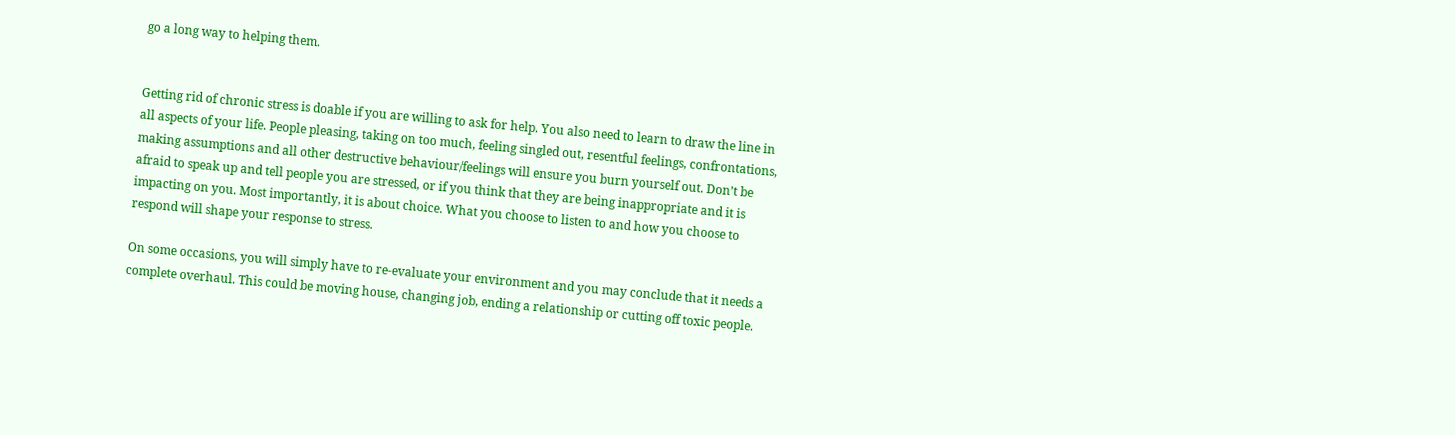go a long way to helping them.


Getting rid of chronic stress is doable if you are willing to ask for help. You also need to learn to draw the line in all aspects of your life. People pleasing, taking on too much, feeling singled out, resentful feelings, confrontations, making assumptions and all other destructive behaviour/feelings will ensure you burn yourself out. Don’t be afraid to speak up and tell people you are stressed, or if you think that they are being inappropriate and it is impacting on you. Most importantly, it is about choice. What you choose to listen to and how you choose to respond will shape your response to stress.

On some occasions, you will simply have to re-evaluate your environment and you may conclude that it needs a complete overhaul. This could be moving house, changing job, ending a relationship or cutting off toxic people.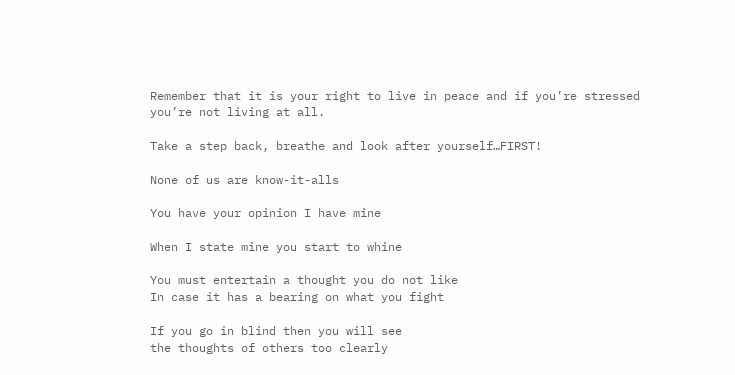Remember that it is your right to live in peace and if you’re stressed you’re not living at all.

Take a step back, breathe and look after yourself…FIRST!

None of us are know-it-alls

You have your opinion I have mine

When I state mine you start to whine

You must entertain a thought you do not like
In case it has a bearing on what you fight

If you go in blind then you will see
the thoughts of others too clearly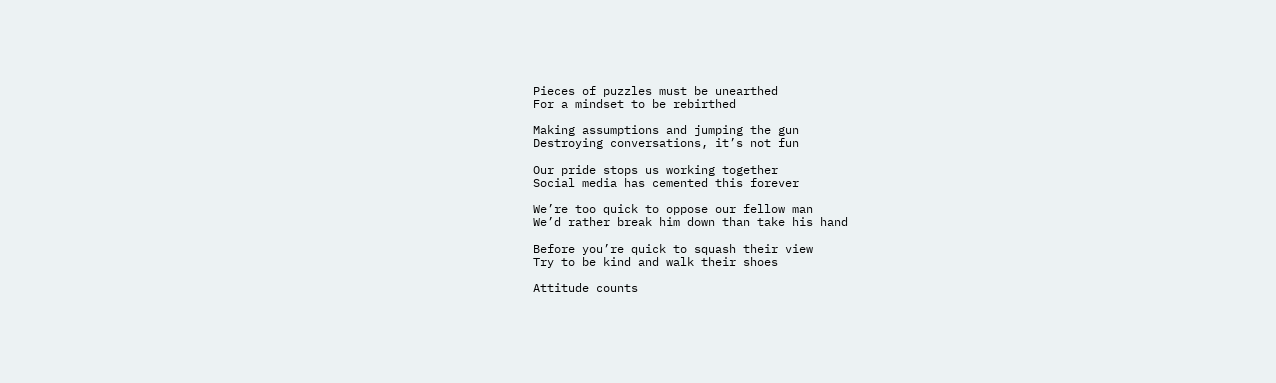Pieces of puzzles must be unearthed
For a mindset to be rebirthed

Making assumptions and jumping the gun
Destroying conversations, it’s not fun

Our pride stops us working together
Social media has cemented this forever

We’re too quick to oppose our fellow man
We’d rather break him down than take his hand

Before you’re quick to squash their view
Try to be kind and walk their shoes

Attitude counts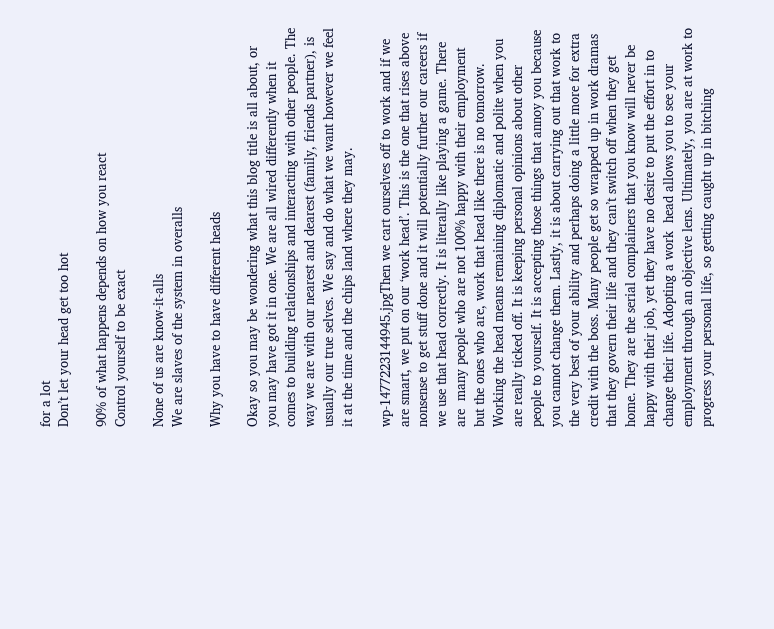for a lot
Don’t let your head get too hot

90% of what happens depends on how you react
Control yourself to be exact

None of us are know-it-alls
We are slaves of the system in overalls

Why you have to have different heads

Okay so you may be wondering what this blog title is all about, or you may have got it in one. We are all wired differently when it comes to building relationships and interacting with other people. The way we are with our nearest and dearest (family, friends partner), is usually our true selves. We say and do what we want however we feel it at the time and the chips land where they may.

wp-1477223144945.jpgThen we cart ourselves off to work and if we are smart, we put on our ‘work head’. This is the one that rises above nonsense to get stuff done and it will potentially further our careers if we use that head correctly. It is literally like playing a game. There are  many people who are not 100% happy with their employment but the ones who are, work that head like there is no tomorrow. Working the head means remaining diplomatic and polite when you are really ticked off. It is keeping personal opinions about other people to yourself. It is accepting those things that annoy you because you cannot change them. Lastly, it is about carrying out that work to the very best of your ability and perhaps doing a little more for extra credit with the boss. Many people get so wrapped up in work dramas that they govern their life and they can’t switch off when they get home. They are the serial complainers that you know will never be happy with their job, yet they have no desire to put the effort in to change their life. Adopting a work  head allows you to see your employment through an objective lens. Ultimately, you are at work to progress your personal life, so getting caught up in bitching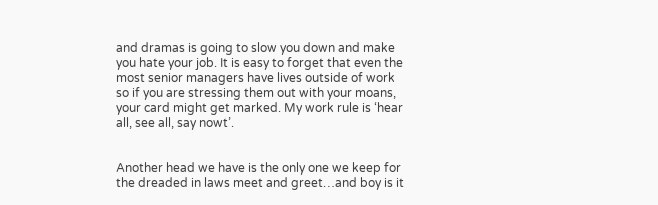and dramas is going to slow you down and make you hate your job. It is easy to forget that even the most senior managers have lives outside of work so if you are stressing them out with your moans, your card might get marked. My work rule is ‘hear all, see all, say nowt’.


Another head we have is the only one we keep for the dreaded in laws meet and greet…and boy is it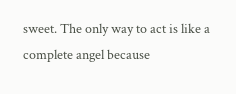sweet. The only way to act is like a complete angel because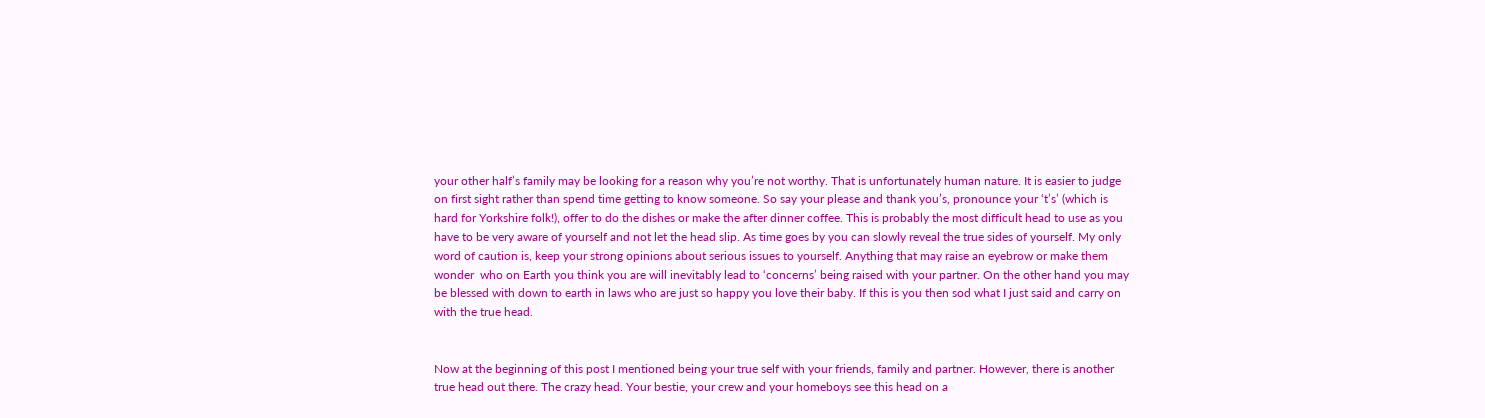your other half’s family may be looking for a reason why you’re not worthy. That is unfortunately human nature. It is easier to judge on first sight rather than spend time getting to know someone. So say your please and thank you’s, pronounce your ‘t’s’ (which is hard for Yorkshire folk!), offer to do the dishes or make the after dinner coffee. This is probably the most difficult head to use as you have to be very aware of yourself and not let the head slip. As time goes by you can slowly reveal the true sides of yourself. My only word of caution is, keep your strong opinions about serious issues to yourself. Anything that may raise an eyebrow or make them wonder  who on Earth you think you are will inevitably lead to ‘concerns’ being raised with your partner. On the other hand you may be blessed with down to earth in laws who are just so happy you love their baby. If this is you then sod what I just said and carry on with the true head.


Now at the beginning of this post I mentioned being your true self with your friends, family and partner. However, there is another true head out there. The crazy head. Your bestie, your crew and your homeboys see this head on a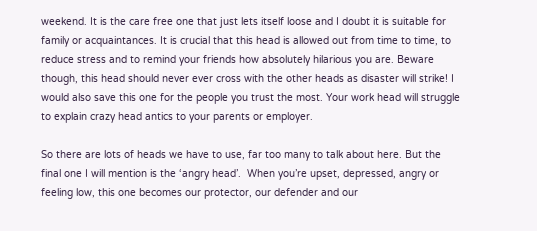weekend. It is the care free one that just lets itself loose and I doubt it is suitable for family or acquaintances. It is crucial that this head is allowed out from time to time, to reduce stress and to remind your friends how absolutely hilarious you are. Beware though, this head should never ever cross with the other heads as disaster will strike! I would also save this one for the people you trust the most. Your work head will struggle to explain crazy head antics to your parents or employer.

So there are lots of heads we have to use, far too many to talk about here. But the final one I will mention is the ‘angry head’.  When you’re upset, depressed, angry or feeling low, this one becomes our protector, our defender and our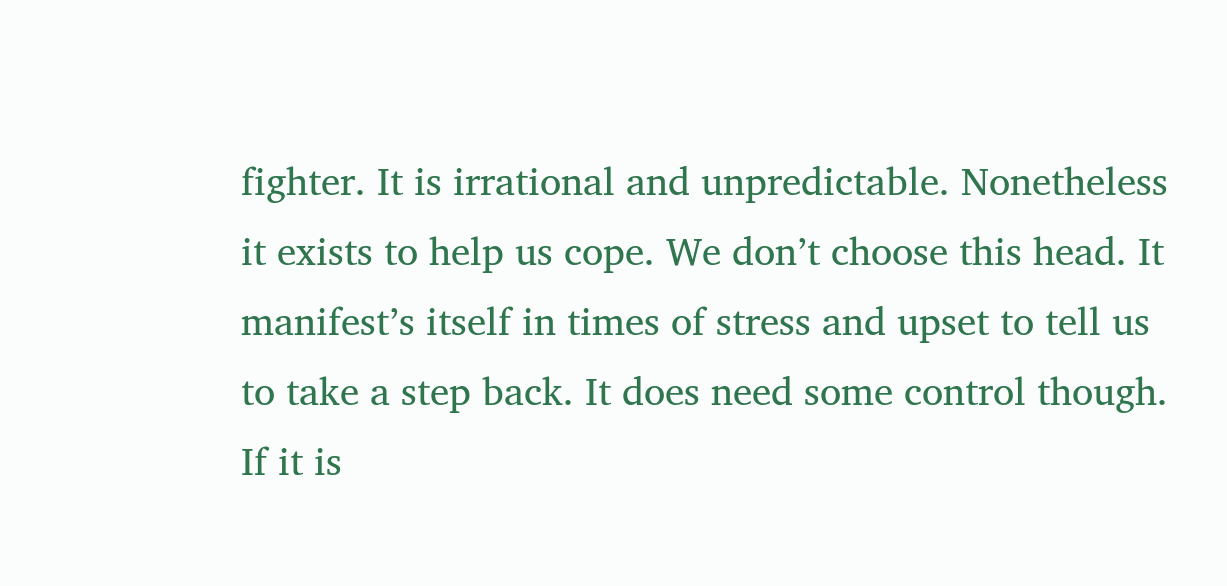fighter. It is irrational and unpredictable. Nonetheless it exists to help us cope. We don’t choose this head. It manifest’s itself in times of stress and upset to tell us to take a step back. It does need some control though. If it is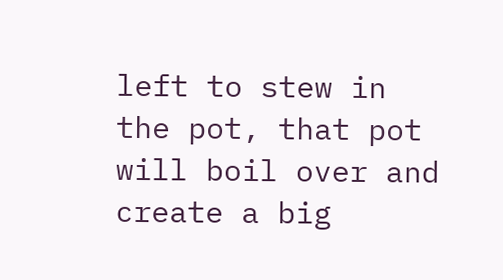left to stew in the pot, that pot will boil over and create a big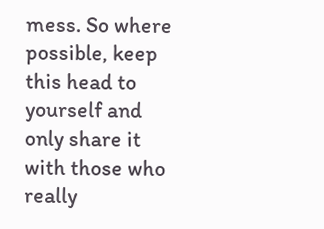mess. So where possible, keep this head to yourself and only share it with those who really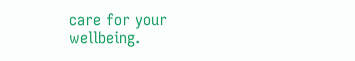care for your wellbeing.